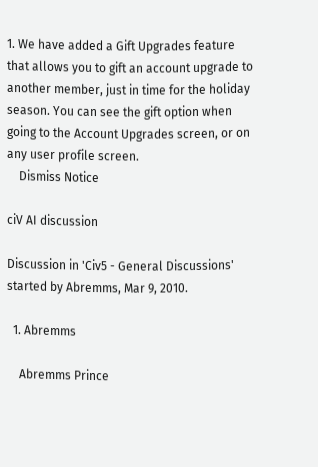1. We have added a Gift Upgrades feature that allows you to gift an account upgrade to another member, just in time for the holiday season. You can see the gift option when going to the Account Upgrades screen, or on any user profile screen.
    Dismiss Notice

ciV AI discussion

Discussion in 'Civ5 - General Discussions' started by Abremms, Mar 9, 2010.

  1. Abremms

    Abremms Prince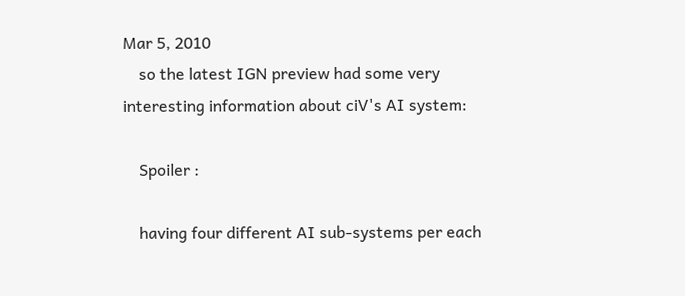Mar 5, 2010
    so the latest IGN preview had some very interesting information about ciV's AI system:

    Spoiler :

    having four different AI sub-systems per each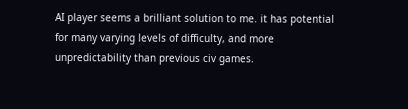AI player seems a brilliant solution to me. it has potential for many varying levels of difficulty, and more unpredictability than previous civ games.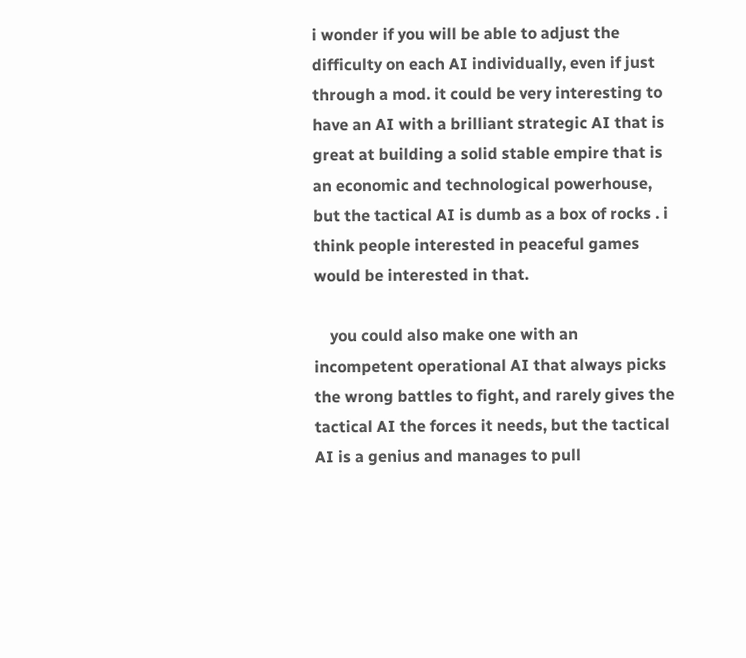i wonder if you will be able to adjust the difficulty on each AI individually, even if just through a mod. it could be very interesting to have an AI with a brilliant strategic AI that is great at building a solid stable empire that is an economic and technological powerhouse, but the tactical AI is dumb as a box of rocks . i think people interested in peaceful games would be interested in that.

    you could also make one with an incompetent operational AI that always picks the wrong battles to fight, and rarely gives the tactical AI the forces it needs, but the tactical AI is a genius and manages to pull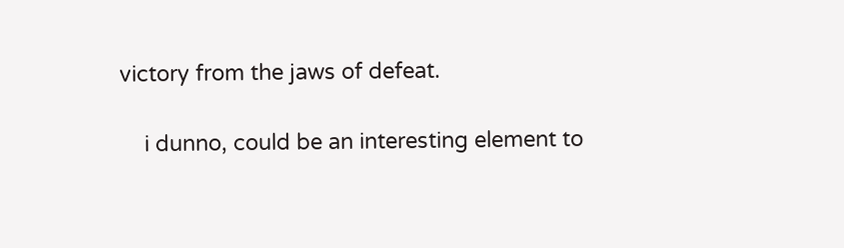victory from the jaws of defeat.

    i dunno, could be an interesting element to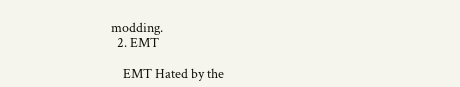modding.
  2. EMT

    EMT Hated by the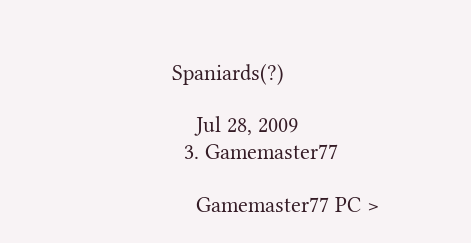Spaniards(?)

    Jul 28, 2009
  3. Gamemaster77

    Gamemaster77 PC >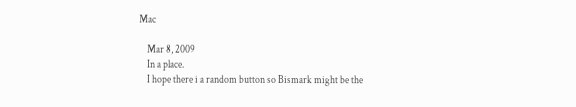Mac

    Mar 8, 2009
    In a place.
    I hope there i a random button so Bismark might be the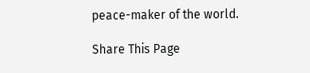peace-maker of the world.

Share This Page